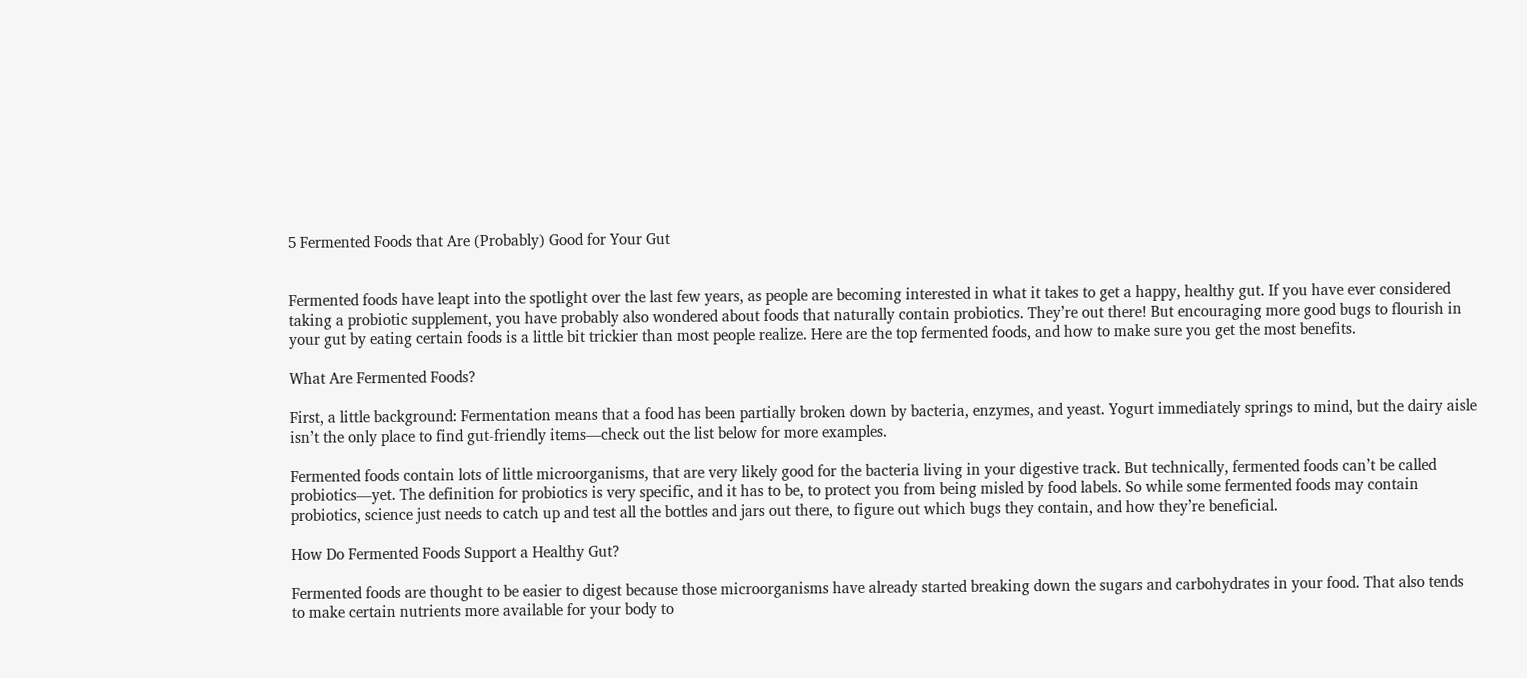5 Fermented Foods that Are (Probably) Good for Your Gut


Fermented foods have leapt into the spotlight over the last few years, as people are becoming interested in what it takes to get a happy, healthy gut. If you have ever considered taking a probiotic supplement, you have probably also wondered about foods that naturally contain probiotics. They’re out there! But encouraging more good bugs to flourish in your gut by eating certain foods is a little bit trickier than most people realize. Here are the top fermented foods, and how to make sure you get the most benefits.

What Are Fermented Foods?

First, a little background: Fermentation means that a food has been partially broken down by bacteria, enzymes, and yeast. Yogurt immediately springs to mind, but the dairy aisle isn’t the only place to find gut-friendly items—check out the list below for more examples.

Fermented foods contain lots of little microorganisms, that are very likely good for the bacteria living in your digestive track. But technically, fermented foods can’t be called probiotics—yet. The definition for probiotics is very specific, and it has to be, to protect you from being misled by food labels. So while some fermented foods may contain probiotics, science just needs to catch up and test all the bottles and jars out there, to figure out which bugs they contain, and how they’re beneficial.

How Do Fermented Foods Support a Healthy Gut?

Fermented foods are thought to be easier to digest because those microorganisms have already started breaking down the sugars and carbohydrates in your food. That also tends to make certain nutrients more available for your body to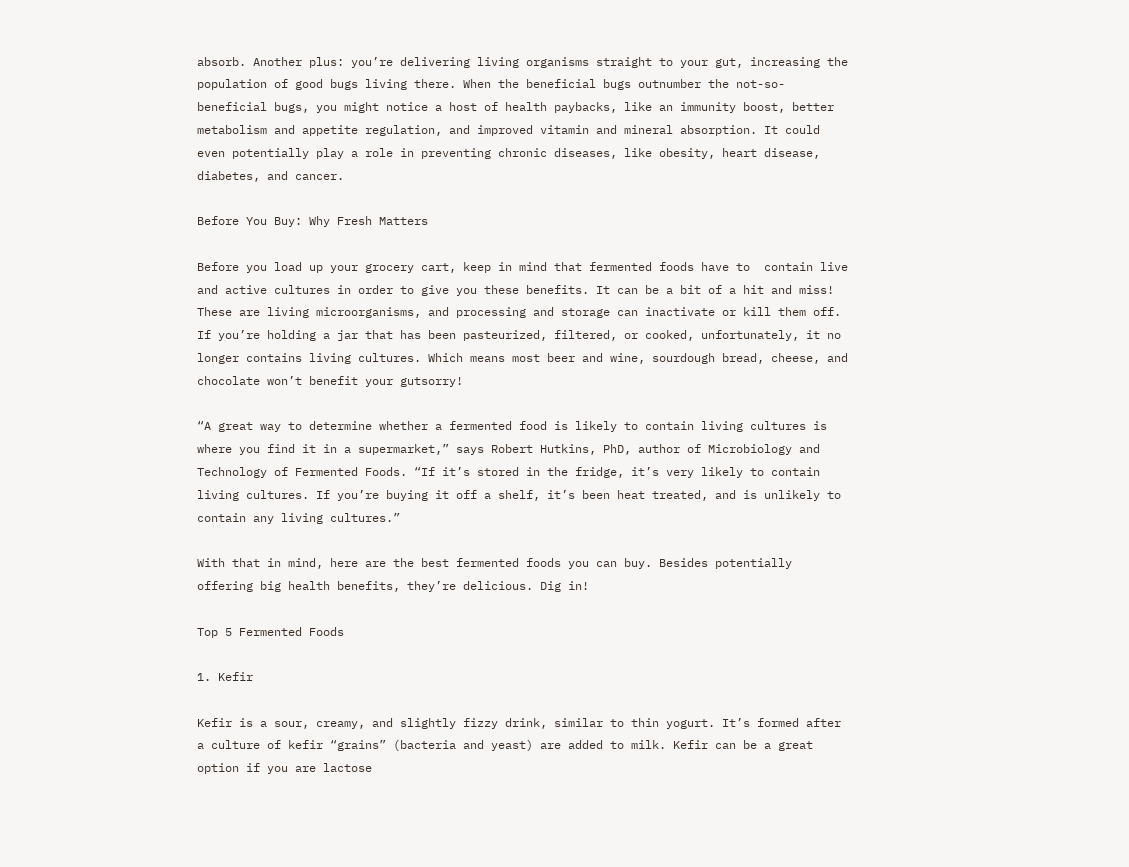absorb. Another plus: you’re delivering living organisms straight to your gut, increasing the population of good bugs living there. When the beneficial bugs outnumber the not-so-beneficial bugs, you might notice a host of health paybacks, like an immunity boost, better metabolism and appetite regulation, and improved vitamin and mineral absorption. It could even potentially play a role in preventing chronic diseases, like obesity, heart disease, diabetes, and cancer.

Before You Buy: Why Fresh Matters

Before you load up your grocery cart, keep in mind that fermented foods have to  contain live and active cultures in order to give you these benefits. It can be a bit of a hit and miss! These are living microorganisms, and processing and storage can inactivate or kill them off. If you’re holding a jar that has been pasteurized, filtered, or cooked, unfortunately, it no longer contains living cultures. Which means most beer and wine, sourdough bread, cheese, and chocolate won’t benefit your gutsorry!

“A great way to determine whether a fermented food is likely to contain living cultures is where you find it in a supermarket,” says Robert Hutkins, PhD, author of Microbiology and Technology of Fermented Foods. “If it’s stored in the fridge, it’s very likely to contain living cultures. If you’re buying it off a shelf, it’s been heat treated, and is unlikely to contain any living cultures.”

With that in mind, here are the best fermented foods you can buy. Besides potentially offering big health benefits, they’re delicious. Dig in!

Top 5 Fermented Foods

1. Kefir

Kefir is a sour, creamy, and slightly fizzy drink, similar to thin yogurt. It’s formed after a culture of kefir “grains” (bacteria and yeast) are added to milk. Kefir can be a great option if you are lactose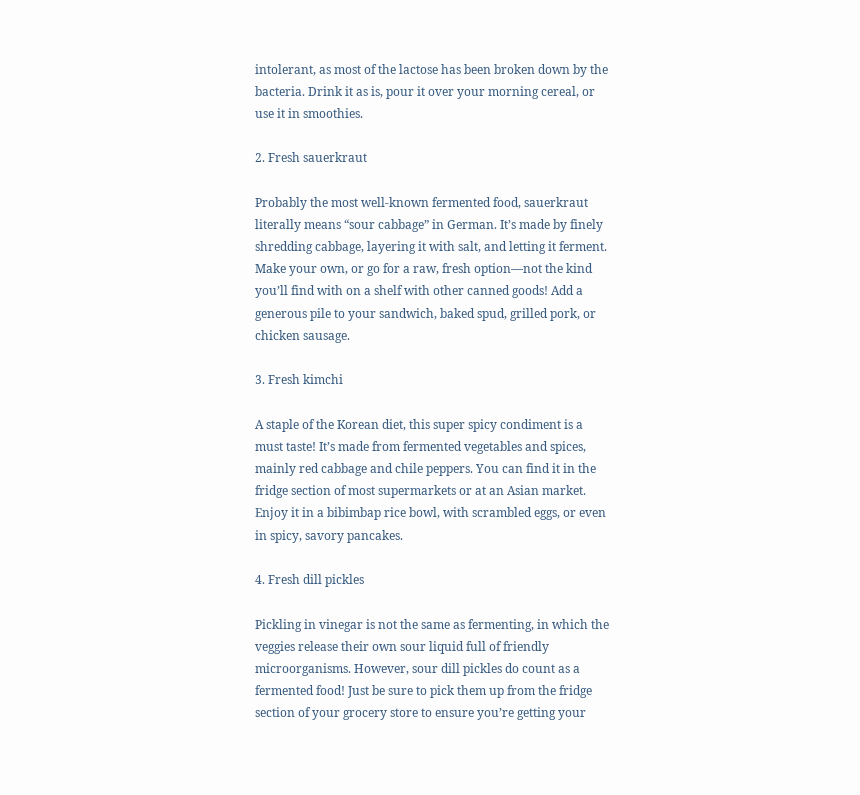intolerant, as most of the lactose has been broken down by the bacteria. Drink it as is, pour it over your morning cereal, or use it in smoothies.

2. Fresh sauerkraut

Probably the most well-known fermented food, sauerkraut literally means “sour cabbage” in German. It’s made by finely shredding cabbage, layering it with salt, and letting it ferment. Make your own, or go for a raw, fresh option—not the kind you’ll find with on a shelf with other canned goods! Add a generous pile to your sandwich, baked spud, grilled pork, or chicken sausage.

3. Fresh kimchi

A staple of the Korean diet, this super spicy condiment is a must taste! It’s made from fermented vegetables and spices, mainly red cabbage and chile peppers. You can find it in the fridge section of most supermarkets or at an Asian market. Enjoy it in a bibimbap rice bowl, with scrambled eggs, or even in spicy, savory pancakes.

4. Fresh dill pickles

Pickling in vinegar is not the same as fermenting, in which the veggies release their own sour liquid full of friendly microorganisms. However, sour dill pickles do count as a fermented food! Just be sure to pick them up from the fridge section of your grocery store to ensure you’re getting your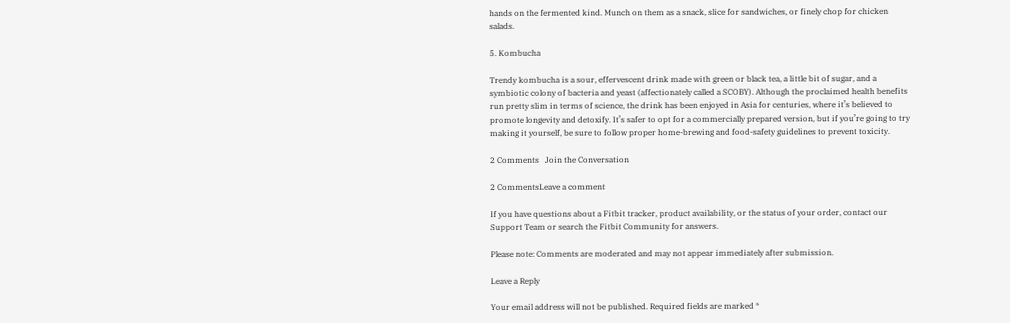hands on the fermented kind. Munch on them as a snack, slice for sandwiches, or finely chop for chicken salads.

5. Kombucha

Trendy kombucha is a sour, effervescent drink made with green or black tea, a little bit of sugar, and a symbiotic colony of bacteria and yeast (affectionately called a SCOBY). Although the proclaimed health benefits run pretty slim in terms of science, the drink has been enjoyed in Asia for centuries, where it’s believed to promote longevity and detoxify. It’s safer to opt for a commercially prepared version, but if you’re going to try making it yourself, be sure to follow proper home-brewing and food-safety guidelines to prevent toxicity.

2 Comments   Join the Conversation

2 CommentsLeave a comment

If you have questions about a Fitbit tracker, product availability, or the status of your order, contact our Support Team or search the Fitbit Community for answers.

Please note: Comments are moderated and may not appear immediately after submission.

Leave a Reply

Your email address will not be published. Required fields are marked *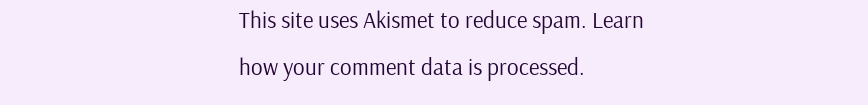This site uses Akismet to reduce spam. Learn how your comment data is processed.